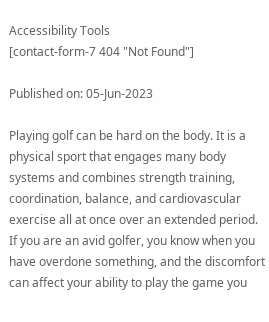Accessibility Tools
[contact-form-7 404 "Not Found"]

Published on: 05-Jun-2023

Playing golf can be hard on the body. It is a physical sport that engages many body systems and combines strength training, coordination, balance, and cardiovascular exercise all at once over an extended period. If you are an avid golfer, you know when you have overdone something, and the discomfort can affect your ability to play the game you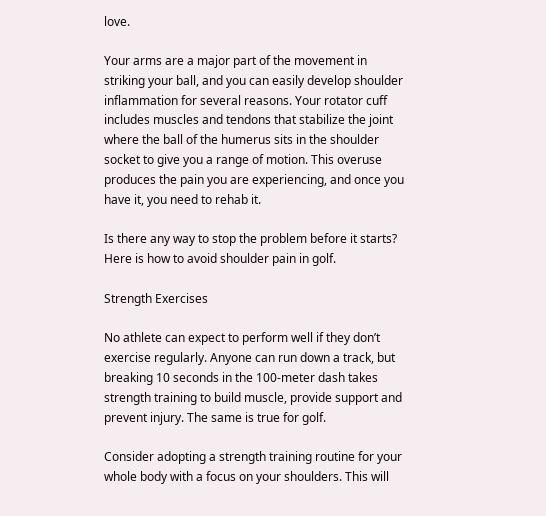love.

Your arms are a major part of the movement in striking your ball, and you can easily develop shoulder inflammation for several reasons. Your rotator cuff includes muscles and tendons that stabilize the joint where the ball of the humerus sits in the shoulder socket to give you a range of motion. This overuse produces the pain you are experiencing, and once you have it, you need to rehab it.

Is there any way to stop the problem before it starts? Here is how to avoid shoulder pain in golf.

Strength Exercises

No athlete can expect to perform well if they don’t exercise regularly. Anyone can run down a track, but breaking 10 seconds in the 100-meter dash takes strength training to build muscle, provide support and prevent injury. The same is true for golf.

Consider adopting a strength training routine for your whole body with a focus on your shoulders. This will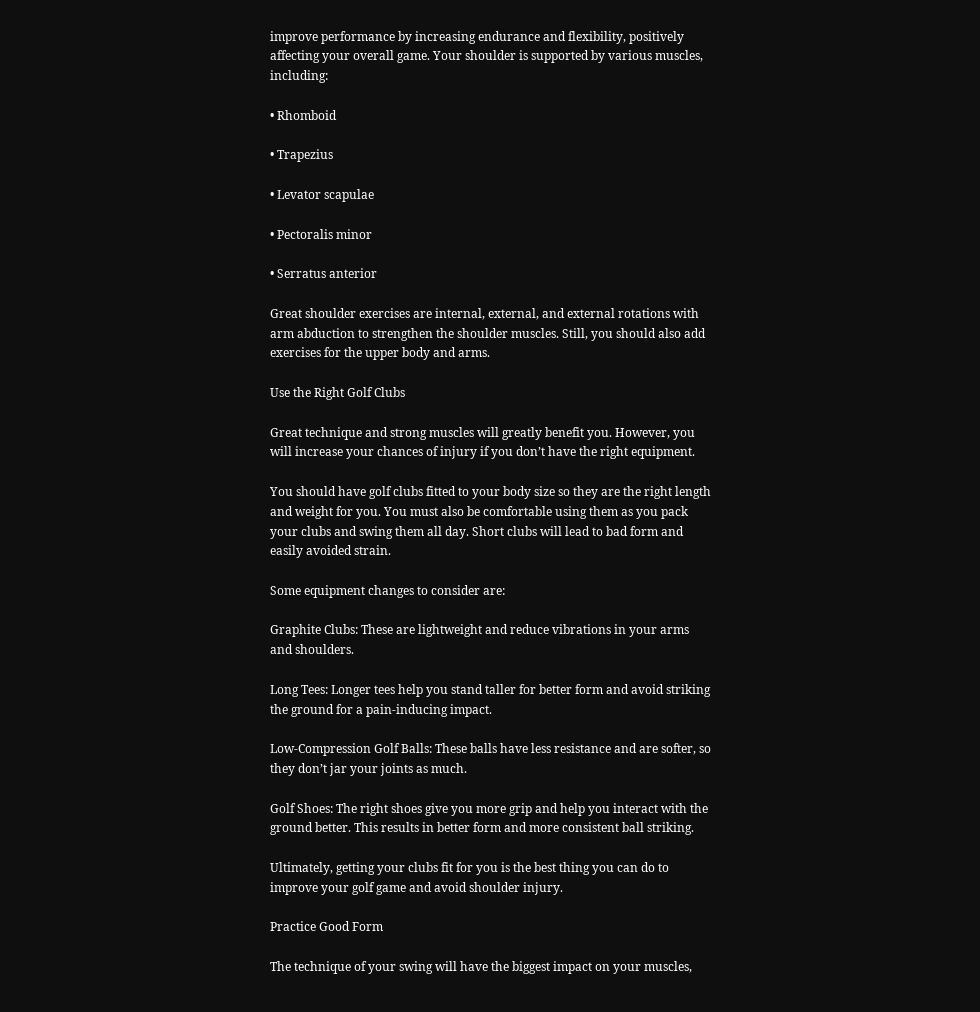improve performance by increasing endurance and flexibility, positively affecting your overall game. Your shoulder is supported by various muscles, including:

• Rhomboid

• Trapezius

• Levator scapulae

• Pectoralis minor

• Serratus anterior

Great shoulder exercises are internal, external, and external rotations with arm abduction to strengthen the shoulder muscles. Still, you should also add exercises for the upper body and arms.

Use the Right Golf Clubs

Great technique and strong muscles will greatly benefit you. However, you will increase your chances of injury if you don’t have the right equipment.

You should have golf clubs fitted to your body size so they are the right length and weight for you. You must also be comfortable using them as you pack your clubs and swing them all day. Short clubs will lead to bad form and easily avoided strain.

Some equipment changes to consider are:

Graphite Clubs: These are lightweight and reduce vibrations in your arms and shoulders.

Long Tees: Longer tees help you stand taller for better form and avoid striking the ground for a pain-inducing impact.

Low-Compression Golf Balls: These balls have less resistance and are softer, so they don’t jar your joints as much.

Golf Shoes: The right shoes give you more grip and help you interact with the ground better. This results in better form and more consistent ball striking.

Ultimately, getting your clubs fit for you is the best thing you can do to improve your golf game and avoid shoulder injury.

Practice Good Form

The technique of your swing will have the biggest impact on your muscles,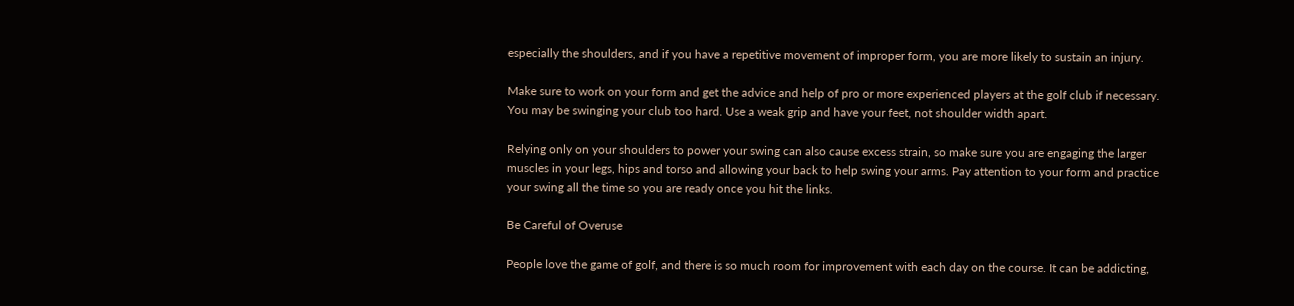especially the shoulders, and if you have a repetitive movement of improper form, you are more likely to sustain an injury.

Make sure to work on your form and get the advice and help of pro or more experienced players at the golf club if necessary. You may be swinging your club too hard. Use a weak grip and have your feet, not shoulder width apart.

Relying only on your shoulders to power your swing can also cause excess strain, so make sure you are engaging the larger muscles in your legs, hips and torso and allowing your back to help swing your arms. Pay attention to your form and practice your swing all the time so you are ready once you hit the links.

Be Careful of Overuse

People love the game of golf, and there is so much room for improvement with each day on the course. It can be addicting,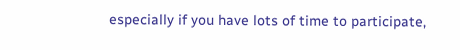especially if you have lots of time to participate,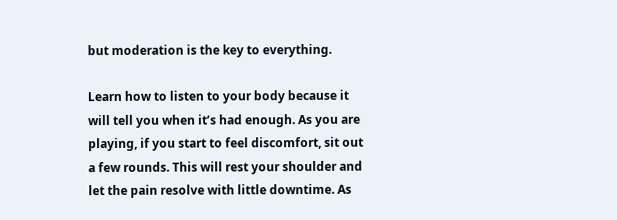but moderation is the key to everything.

Learn how to listen to your body because it will tell you when it’s had enough. As you are playing, if you start to feel discomfort, sit out a few rounds. This will rest your shoulder and let the pain resolve with little downtime. As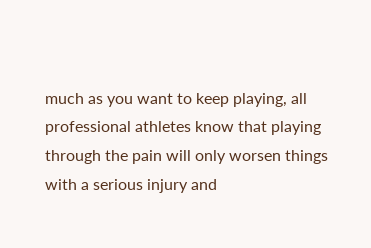much as you want to keep playing, all professional athletes know that playing through the pain will only worsen things with a serious injury and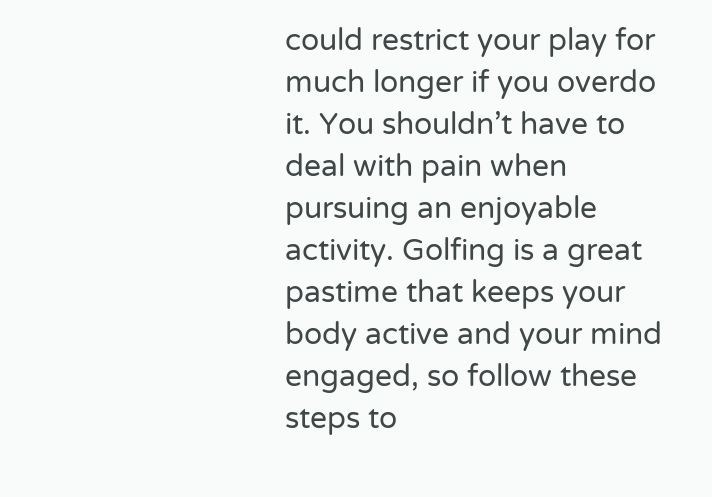could restrict your play for much longer if you overdo it. You shouldn’t have to deal with pain when pursuing an enjoyable activity. Golfing is a great pastime that keeps your body active and your mind engaged, so follow these steps to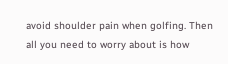avoid shoulder pain when golfing. Then all you need to worry about is how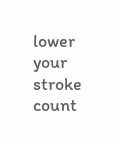lower your stroke count